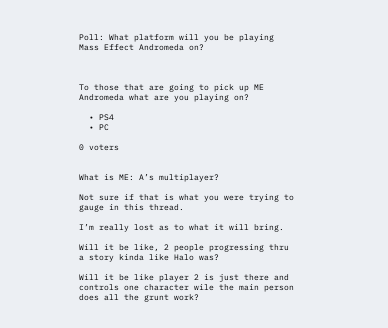Poll: What platform will you be playing Mass Effect Andromeda on?



To those that are going to pick up ME Andromeda what are you playing on?

  • PS4
  • PC

0 voters


What is ME: A’s multiplayer?

Not sure if that is what you were trying to gauge in this thread.

I’m really lost as to what it will bring.

Will it be like, 2 people progressing thru a story kinda like Halo was?

Will it be like player 2 is just there and controls one character wile the main person does all the grunt work?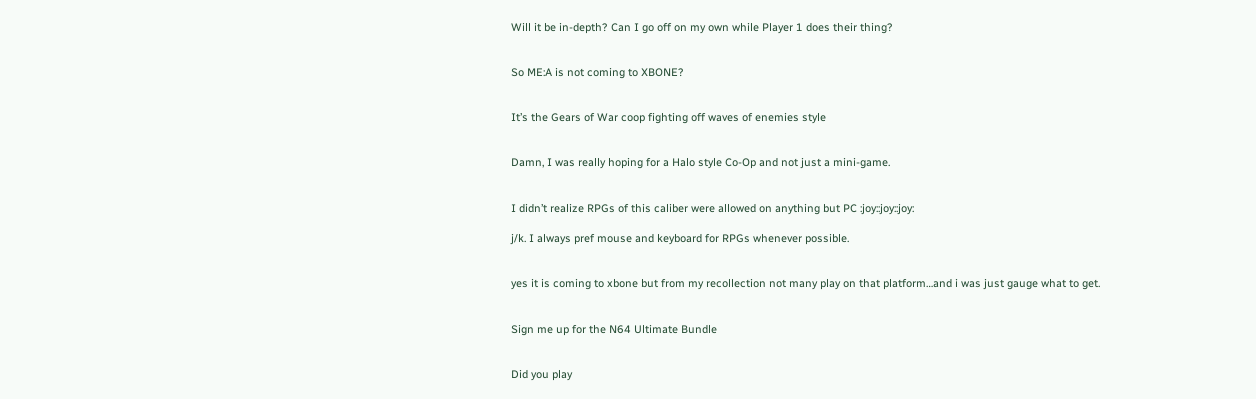Will it be in-depth? Can I go off on my own while Player 1 does their thing?


So ME:A is not coming to XBONE?


It’s the Gears of War coop fighting off waves of enemies style


Damn, I was really hoping for a Halo style Co-Op and not just a mini-game.


I didn’t realize RPGs of this caliber were allowed on anything but PC :joy::joy::joy:

j/k. I always pref mouse and keyboard for RPGs whenever possible.


yes it is coming to xbone but from my recollection not many play on that platform…and i was just gauge what to get.


Sign me up for the N64 Ultimate Bundle


Did you play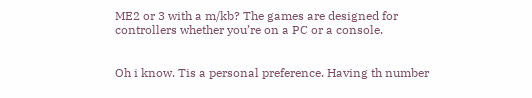ME2 or 3 with a m/kb? The games are designed for controllers whether you’re on a PC or a console.


Oh i know. Tis a personal preference. Having th number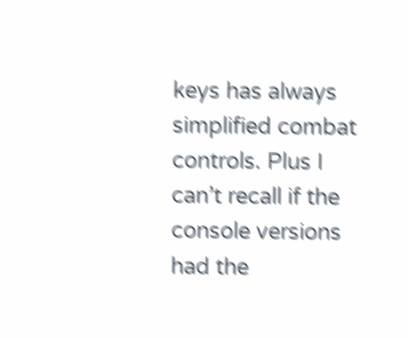keys has always simplified combat controls. Plus I can’t recall if the console versions had the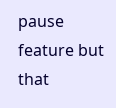pause feature but that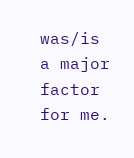was/is a major factor for me.